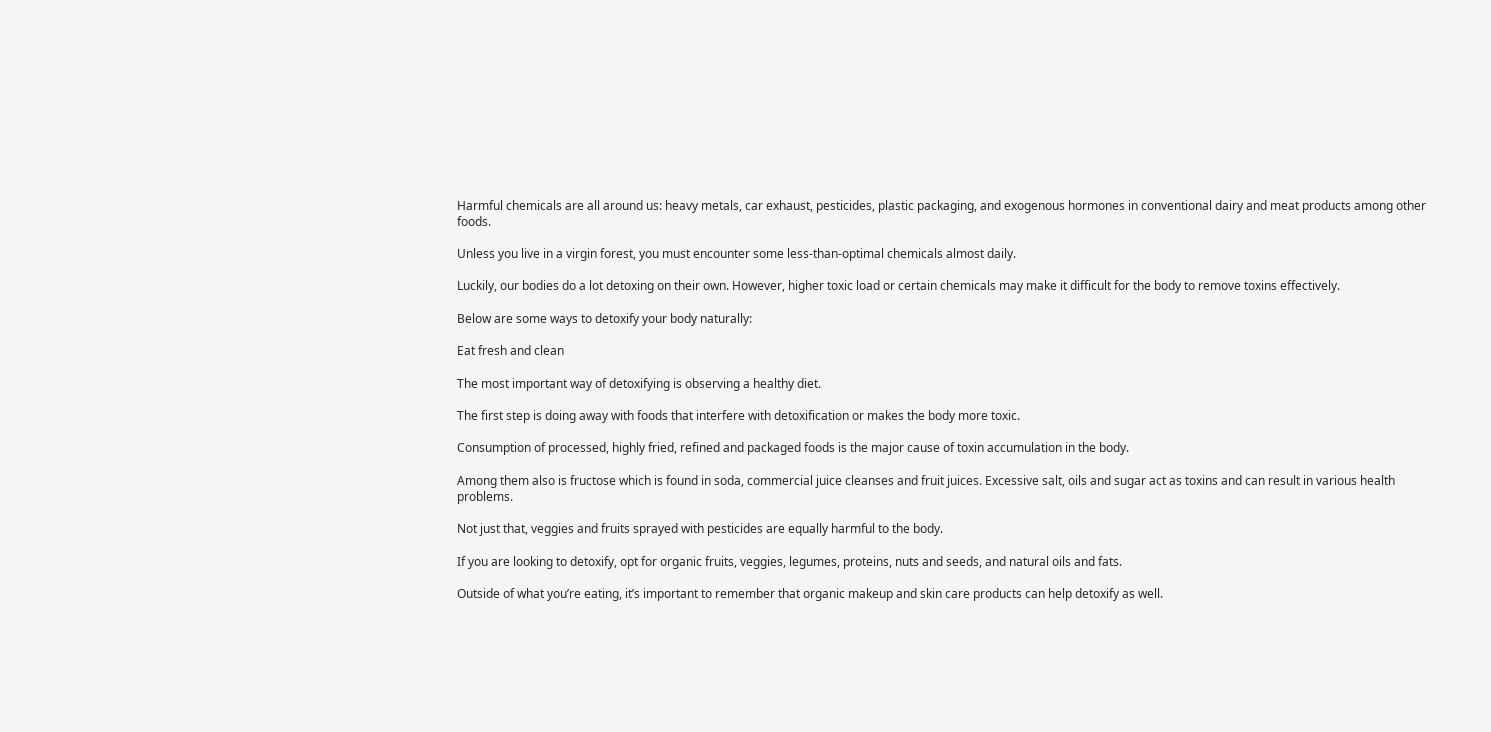Harmful chemicals are all around us: heavy metals, car exhaust, pesticides, plastic packaging, and exogenous hormones in conventional dairy and meat products among other foods.

Unless you live in a virgin forest, you must encounter some less-than-optimal chemicals almost daily.

Luckily, our bodies do a lot detoxing on their own. However, higher toxic load or certain chemicals may make it difficult for the body to remove toxins effectively.

Below are some ways to detoxify your body naturally:

Eat fresh and clean

The most important way of detoxifying is observing a healthy diet.

The first step is doing away with foods that interfere with detoxification or makes the body more toxic.

Consumption of processed, highly fried, refined and packaged foods is the major cause of toxin accumulation in the body.

Among them also is fructose which is found in soda, commercial juice cleanses and fruit juices. Excessive salt, oils and sugar act as toxins and can result in various health problems.

Not just that, veggies and fruits sprayed with pesticides are equally harmful to the body.

If you are looking to detoxify, opt for organic fruits, veggies, legumes, proteins, nuts and seeds, and natural oils and fats.

Outside of what you’re eating, it’s important to remember that organic makeup and skin care products can help detoxify as well.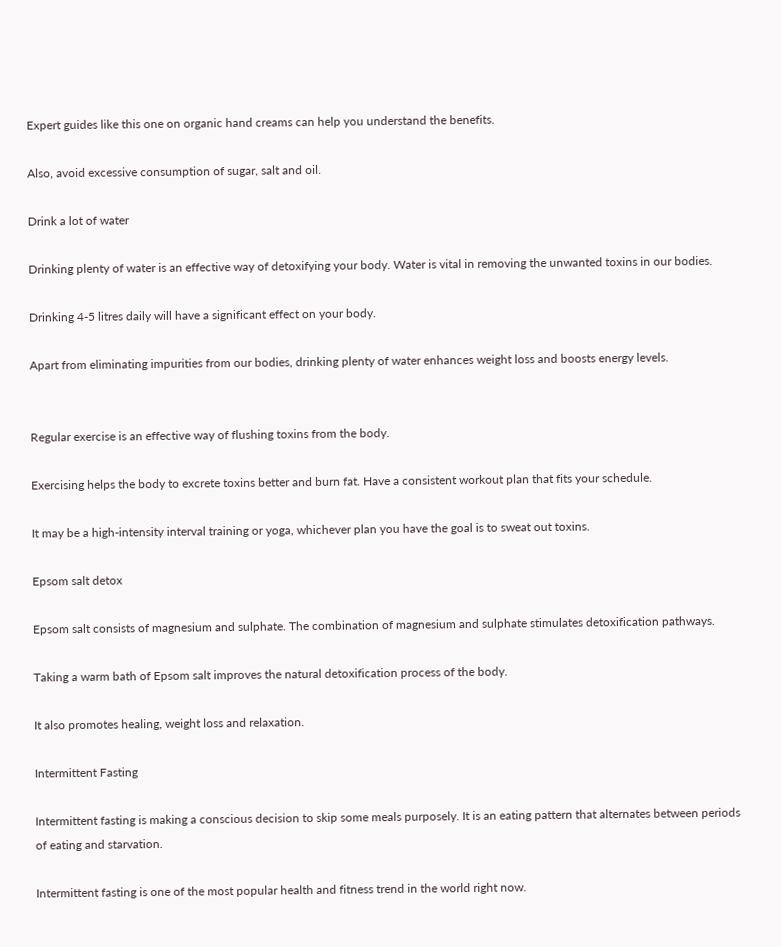Expert guides like this one on organic hand creams can help you understand the benefits.

Also, avoid excessive consumption of sugar, salt and oil.

Drink a lot of water

Drinking plenty of water is an effective way of detoxifying your body. Water is vital in removing the unwanted toxins in our bodies.

Drinking 4-5 litres daily will have a significant effect on your body.

Apart from eliminating impurities from our bodies, drinking plenty of water enhances weight loss and boosts energy levels.


Regular exercise is an effective way of flushing toxins from the body.

Exercising helps the body to excrete toxins better and burn fat. Have a consistent workout plan that fits your schedule.

It may be a high-intensity interval training or yoga, whichever plan you have the goal is to sweat out toxins.

Epsom salt detox

Epsom salt consists of magnesium and sulphate. The combination of magnesium and sulphate stimulates detoxification pathways.

Taking a warm bath of Epsom salt improves the natural detoxification process of the body.

It also promotes healing, weight loss and relaxation.

Intermittent Fasting

Intermittent fasting is making a conscious decision to skip some meals purposely. It is an eating pattern that alternates between periods of eating and starvation.

Intermittent fasting is one of the most popular health and fitness trend in the world right now.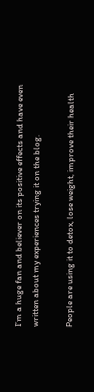I’m a huge fan and believer on its positive effects and have even written about my experiences trying it on the blog.

People are using it to detox, lose weight, improve their health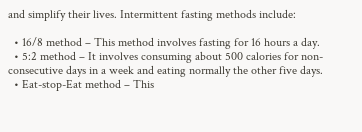and simplify their lives. Intermittent fasting methods include:

  • 16/8 method – This method involves fasting for 16 hours a day.
  • 5:2 method – It involves consuming about 500 calories for non-consecutive days in a week and eating normally the other five days.
  • Eat-stop-Eat method – This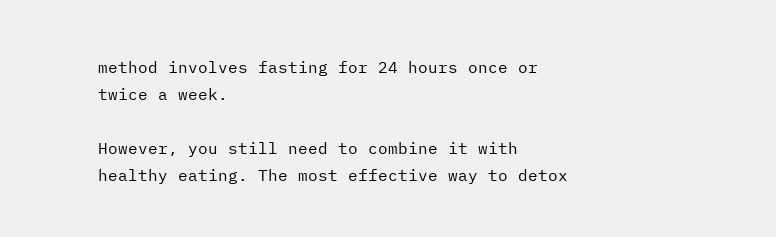method involves fasting for 24 hours once or twice a week.

However, you still need to combine it with healthy eating. The most effective way to detox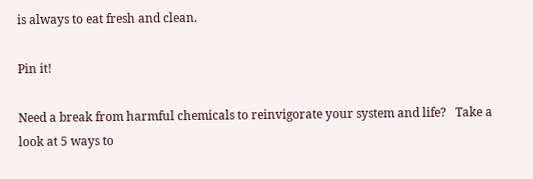is always to eat fresh and clean.

Pin it!

Need a break from harmful chemicals to reinvigorate your system and life?   Take a look at 5 ways to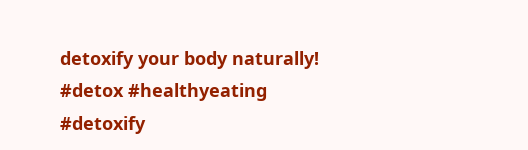detoxify your body naturally!  #detox #healthyeating #detoxify